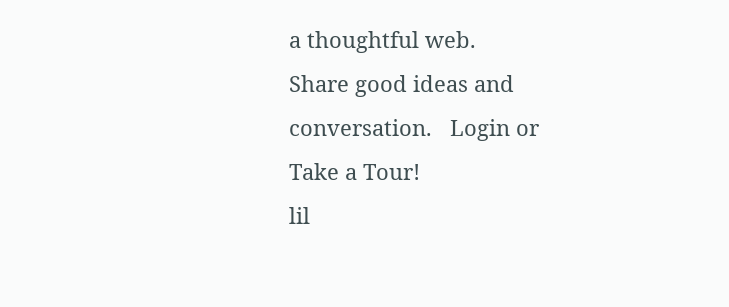a thoughtful web.
Share good ideas and conversation.   Login or Take a Tour!
lil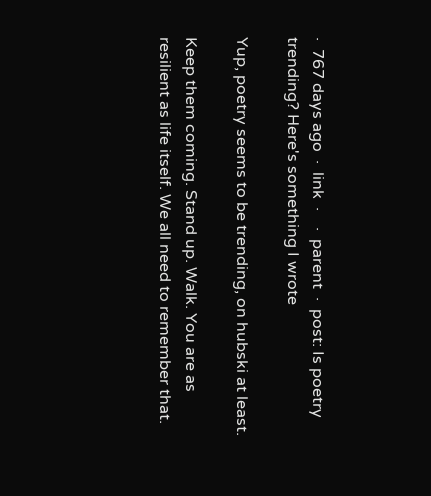·  767 days ago  ·  link  ·    ·  parent  ·  post: Is poetry trending? Here's something I wrote

Yup, poetry seems to be trending, on hubski at least.

Keep them coming. Stand up. Walk. You are as resilient as life itself. We all need to remember that.